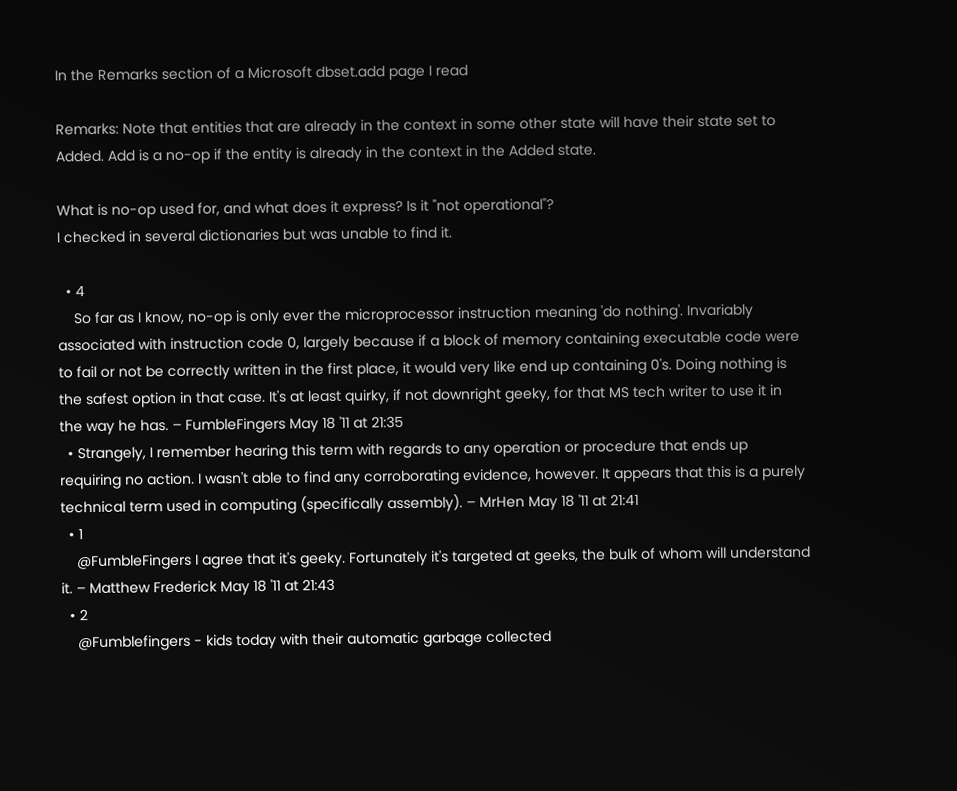In the Remarks section of a Microsoft dbset.add page I read

Remarks: Note that entities that are already in the context in some other state will have their state set to Added. Add is a no-op if the entity is already in the context in the Added state.

What is no-op used for, and what does it express? Is it "not operational"?
I checked in several dictionaries but was unable to find it.

  • 4
    So far as I know, no-op is only ever the microprocessor instruction meaning 'do nothing'. Invariably associated with instruction code 0, largely because if a block of memory containing executable code were to fail or not be correctly written in the first place, it would very like end up containing 0's. Doing nothing is the safest option in that case. It's at least quirky, if not downright geeky, for that MS tech writer to use it in the way he has. – FumbleFingers May 18 '11 at 21:35
  • Strangely, I remember hearing this term with regards to any operation or procedure that ends up requiring no action. I wasn't able to find any corroborating evidence, however. It appears that this is a purely technical term used in computing (specifically assembly). – MrHen May 18 '11 at 21:41
  • 1
    @FumbleFingers I agree that it's geeky. Fortunately it's targeted at geeks, the bulk of whom will understand it. – Matthew Frederick May 18 '11 at 21:43
  • 2
    @Fumblefingers - kids today with their automatic garbage collected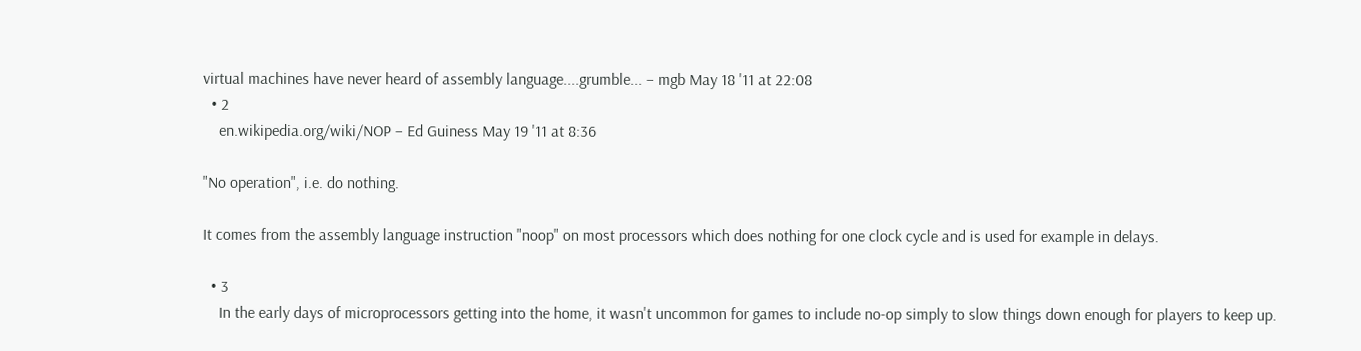virtual machines have never heard of assembly language....grumble... – mgb May 18 '11 at 22:08
  • 2
    en.wikipedia.org/wiki/NOP – Ed Guiness May 19 '11 at 8:36

"No operation", i.e. do nothing.

It comes from the assembly language instruction "noop" on most processors which does nothing for one clock cycle and is used for example in delays.

  • 3
    In the early days of microprocessors getting into the home, it wasn't uncommon for games to include no-op simply to slow things down enough for players to keep up.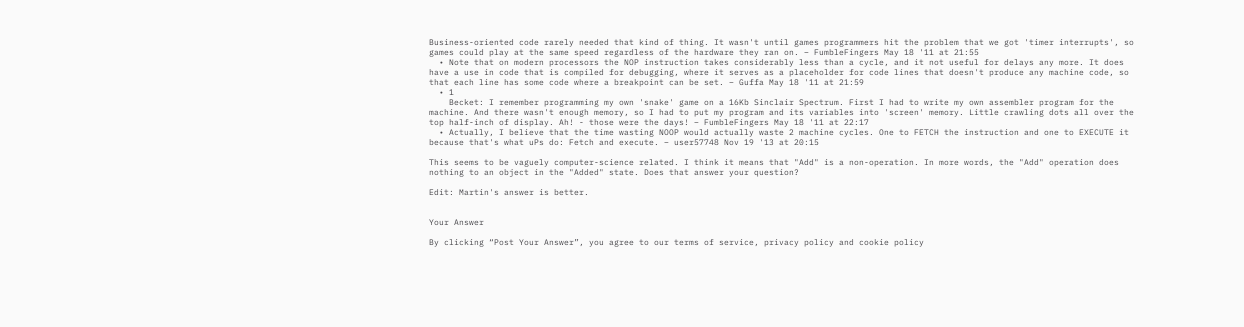Business-oriented code rarely needed that kind of thing. It wasn't until games programmers hit the problem that we got 'timer interrupts', so games could play at the same speed regardless of the hardware they ran on. – FumbleFingers May 18 '11 at 21:55
  • Note that on modern processors the NOP instruction takes considerably less than a cycle, and it not useful for delays any more. It does have a use in code that is compiled for debugging, where it serves as a placeholder for code lines that doesn't produce any machine code, so that each line has some code where a breakpoint can be set. – Guffa May 18 '11 at 21:59
  • 1
    Becket: I remember programming my own 'snake' game on a 16Kb Sinclair Spectrum. First I had to write my own assembler program for the machine. And there wasn't enough memory, so I had to put my program and its variables into 'screen' memory. Little crawling dots all over the top half-inch of display. Ah! - those were the days! – FumbleFingers May 18 '11 at 22:17
  • Actually, I believe that the time wasting NOOP would actually waste 2 machine cycles. One to FETCH the instruction and one to EXECUTE it because that's what uPs do: Fetch and execute. – user57748 Nov 19 '13 at 20:15

This seems to be vaguely computer-science related. I think it means that "Add" is a non-operation. In more words, the "Add" operation does nothing to an object in the "Added" state. Does that answer your question?

Edit: Martin's answer is better.


Your Answer

By clicking “Post Your Answer”, you agree to our terms of service, privacy policy and cookie policy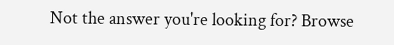Not the answer you're looking for? Browse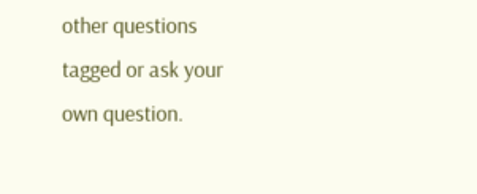other questions tagged or ask your own question.